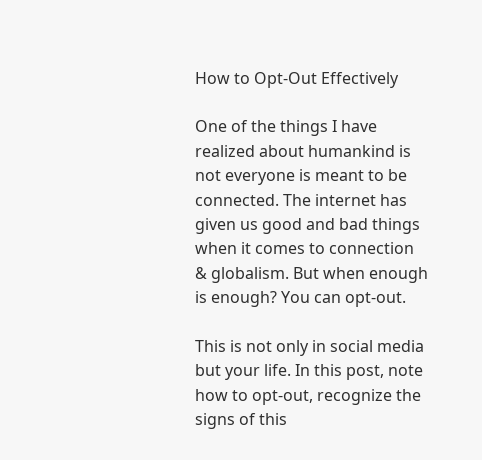How to Opt-Out Effectively

One of the things I have realized about humankind is not everyone is meant to be connected. The internet has given us good and bad things when it comes to connection & globalism. But when enough is enough? You can opt-out.

This is not only in social media but your life. In this post, note how to opt-out, recognize the signs of this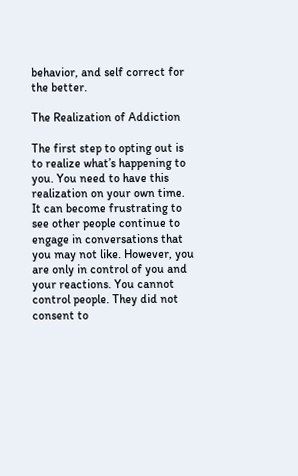behavior, and self correct for the better.

The Realization of Addiction

The first step to opting out is to realize what’s happening to you. You need to have this realization on your own time. It can become frustrating to see other people continue to engage in conversations that you may not like. However, you are only in control of you and your reactions. You cannot control people. They did not consent to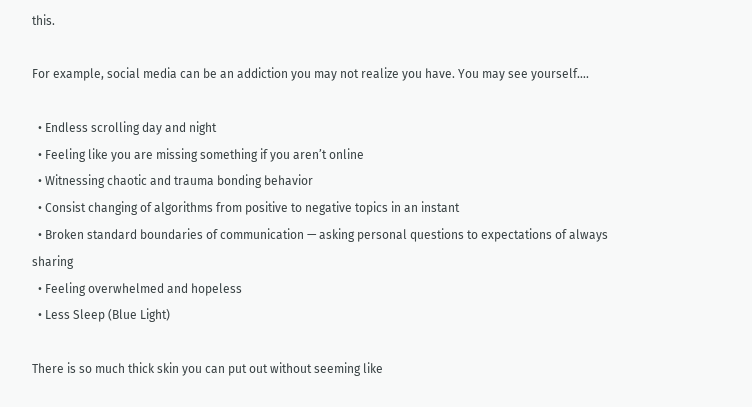this.

For example, social media can be an addiction you may not realize you have. You may see yourself….

  • Endless scrolling day and night
  • Feeling like you are missing something if you aren’t online
  • Witnessing chaotic and trauma bonding behavior
  • Consist changing of algorithms from positive to negative topics in an instant
  • Broken standard boundaries of communication — asking personal questions to expectations of always sharing
  • Feeling overwhelmed and hopeless
  • Less Sleep (Blue Light)

There is so much thick skin you can put out without seeming like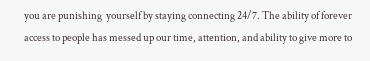you are punishing  yourself by staying connecting 24/7. The ability of forever access to people has messed up our time, attention, and ability to give more to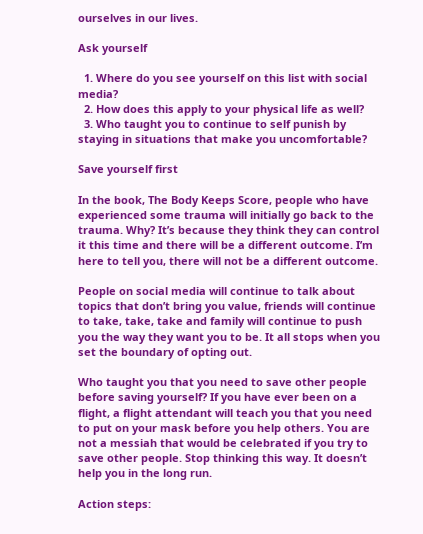ourselves in our lives.

Ask yourself

  1. Where do you see yourself on this list with social media?
  2. How does this apply to your physical life as well?
  3. Who taught you to continue to self punish by staying in situations that make you uncomfortable?

Save yourself first

In the book, The Body Keeps Score, people who have experienced some trauma will initially go back to the trauma. Why? It’s because they think they can control it this time and there will be a different outcome. I’m here to tell you, there will not be a different outcome.

People on social media will continue to talk about topics that don’t bring you value, friends will continue to take, take, take and family will continue to push you the way they want you to be. It all stops when you set the boundary of opting out.

Who taught you that you need to save other people before saving yourself? If you have ever been on a flight, a flight attendant will teach you that you need to put on your mask before you help others. You are not a messiah that would be celebrated if you try to save other people. Stop thinking this way. It doesn’t help you in the long run.

Action steps: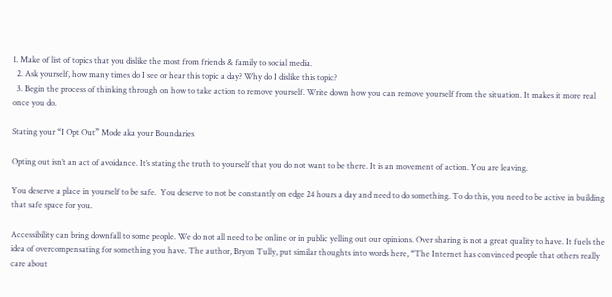1. Make of list of topics that you dislike the most from friends & family to social media.
  2. Ask yourself, how many times do I see or hear this topic a day? Why do I dislike this topic?
  3. Begin the process of thinking through on how to take action to remove yourself. Write down how you can remove yourself from the situation. It makes it more real once you do.

Stating your “I Opt Out” Mode aka your Boundaries

Opting out isn’t an act of avoidance. It’s stating the truth to yourself that you do not want to be there. It is an movement of action. You are leaving.

You deserve a place in yourself to be safe.  You deserve to not be constantly on edge 24 hours a day and need to do something. To do this, you need to be active in building that safe space for you.

Accessibility can bring downfall to some people. We do not all need to be online or in public yelling out our opinions. Over sharing is not a great quality to have. It fuels the idea of overcompensating for something you have. The author, Bryon Tully, put similar thoughts into words here, “The Internet has convinced people that others really care about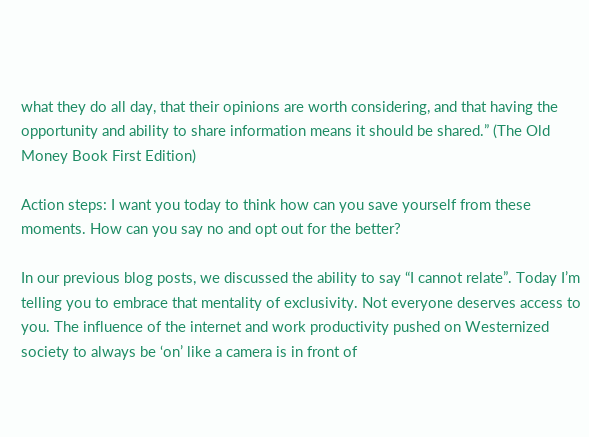what they do all day, that their opinions are worth considering, and that having the opportunity and ability to share information means it should be shared.” (The Old Money Book First Edition)

Action steps: I want you today to think how can you save yourself from these moments. How can you say no and opt out for the better?

In our previous blog posts, we discussed the ability to say “I cannot relate”. Today I’m telling you to embrace that mentality of exclusivity. Not everyone deserves access to you. The influence of the internet and work productivity pushed on Westernized society to always be ‘on’ like a camera is in front of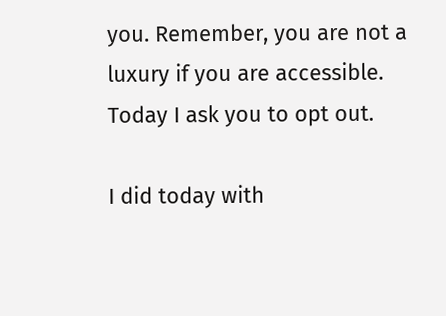you. Remember, you are not a luxury if you are accessible. Today I ask you to opt out.

I did today with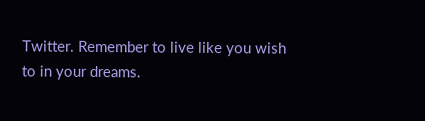Twitter. Remember to live like you wish to in your dreams.